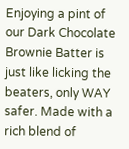Enjoying a pint of our Dark Chocolate Brownie Batter is just like licking the beaters, only WAY safer. Made with a rich blend of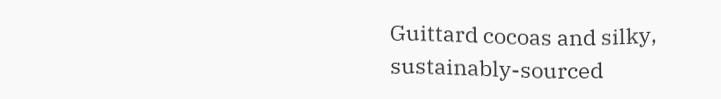Guittard cocoas and silky, sustainably-sourced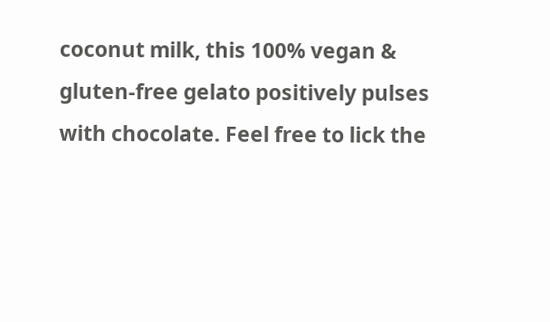coconut milk, this 100% vegan & gluten-free gelato positively pulses with chocolate. Feel free to lick the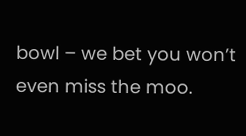bowl – we bet you won’t even miss the moo.